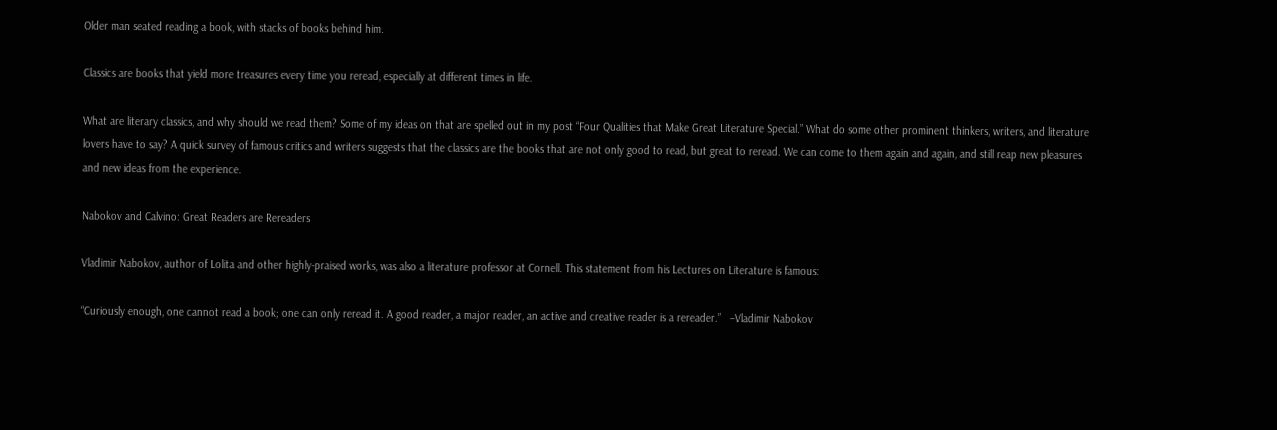Older man seated reading a book, with stacks of books behind him.

Classics are books that yield more treasures every time you reread, especially at different times in life.

What are literary classics, and why should we read them? Some of my ideas on that are spelled out in my post “Four Qualities that Make Great Literature Special.” What do some other prominent thinkers, writers, and literature lovers have to say? A quick survey of famous critics and writers suggests that the classics are the books that are not only good to read, but great to reread. We can come to them again and again, and still reap new pleasures and new ideas from the experience.

Nabokov and Calvino: Great Readers are Rereaders

Vladimir Nabokov, author of Lolita and other highly-praised works, was also a literature professor at Cornell. This statement from his Lectures on Literature is famous:

“Curiously enough, one cannot read a book; one can only reread it. A good reader, a major reader, an active and creative reader is a rereader.”   –Vladimir Nabokov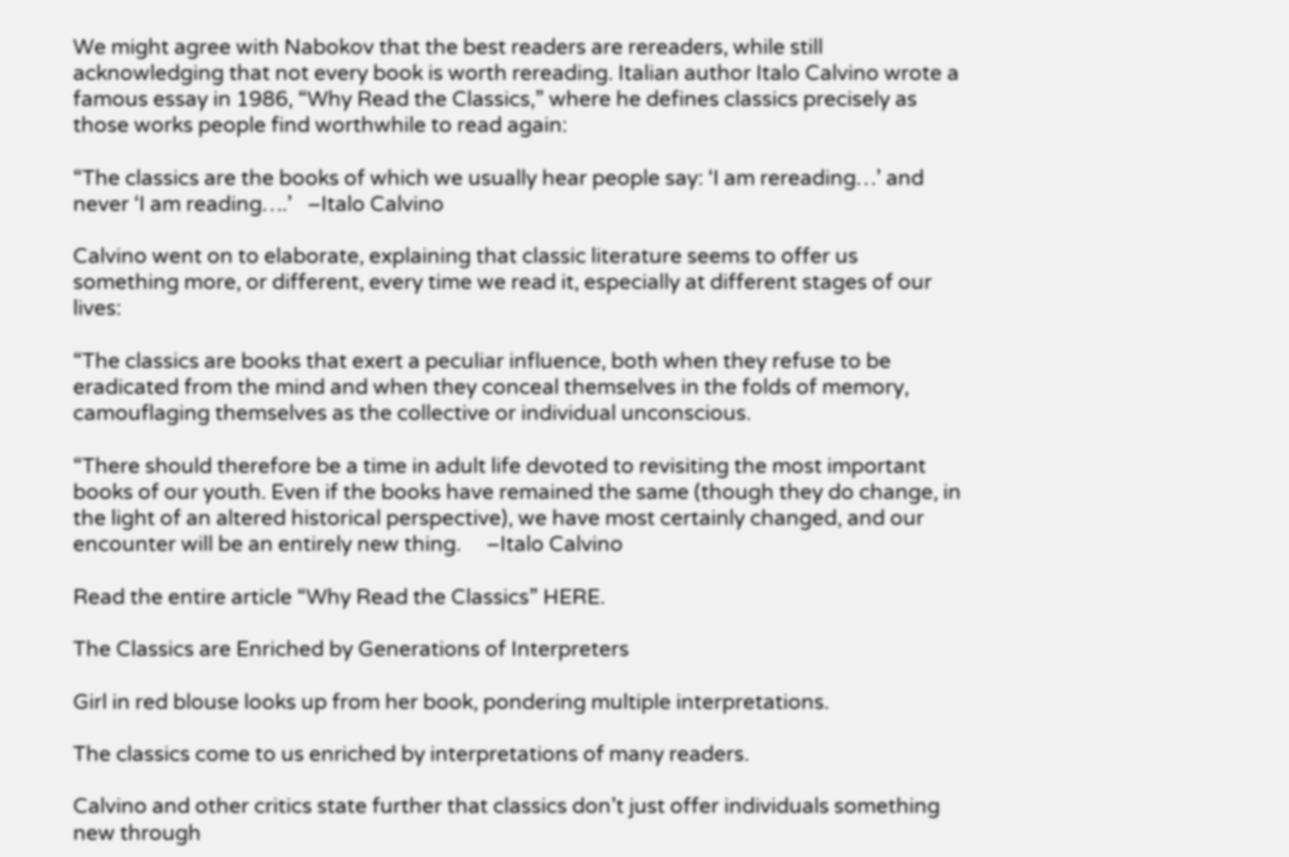We might agree with Nabokov that the best readers are rereaders, while still acknowledging that not every book is worth rereading. Italian author Italo Calvino wrote a famous essay in 1986, “Why Read the Classics,” where he defines classics precisely as those works people find worthwhile to read again:

“The classics are the books of which we usually hear people say: ‘I am rereading…’ and never ‘I am reading….’   –Italo Calvino

Calvino went on to elaborate, explaining that classic literature seems to offer us something more, or different, every time we read it, especially at different stages of our lives:

“The classics are books that exert a peculiar influence, both when they refuse to be eradicated from the mind and when they conceal themselves in the folds of memory, camouflaging themselves as the collective or individual unconscious.

“There should therefore be a time in adult life devoted to revisiting the most important books of our youth. Even if the books have remained the same (though they do change, in the light of an altered historical perspective), we have most certainly changed, and our encounter will be an entirely new thing.     –Italo Calvino

Read the entire article “Why Read the Classics” HERE.

The Classics are Enriched by Generations of Interpreters

Girl in red blouse looks up from her book, pondering multiple interpretations.

The classics come to us enriched by interpretations of many readers.

Calvino and other critics state further that classics don’t just offer individuals something new through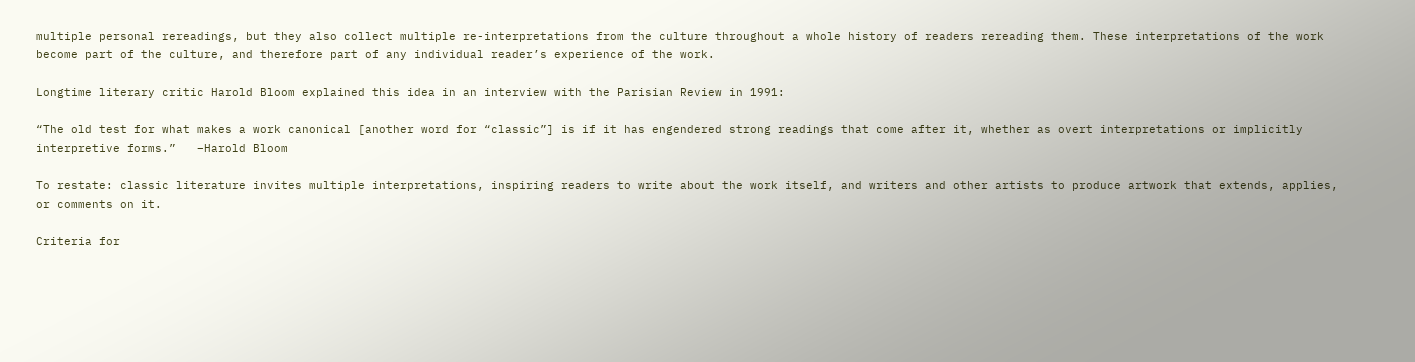multiple personal rereadings, but they also collect multiple re-interpretations from the culture throughout a whole history of readers rereading them. These interpretations of the work become part of the culture, and therefore part of any individual reader’s experience of the work.

Longtime literary critic Harold Bloom explained this idea in an interview with the Parisian Review in 1991:

“The old test for what makes a work canonical [another word for “classic”] is if it has engendered strong readings that come after it, whether as overt interpretations or implicitly interpretive forms.”   –Harold Bloom

To restate: classic literature invites multiple interpretations, inspiring readers to write about the work itself, and writers and other artists to produce artwork that extends, applies, or comments on it.

Criteria for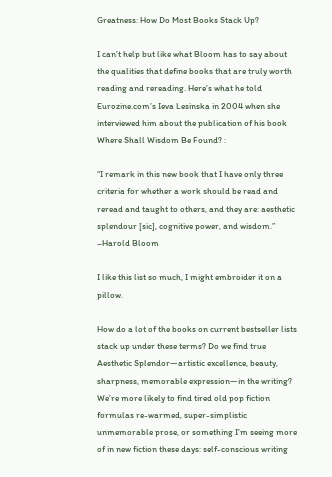Greatness: How Do Most Books Stack Up?

I can’t help but like what Bloom has to say about the qualities that define books that are truly worth reading and rereading. Here’s what he told Eurozine.com’s Ieva Lesinska in 2004 when she interviewed him about the publication of his book Where Shall Wisdom Be Found? :

“I remark in this new book that I have only three criteria for whether a work should be read and reread and taught to others, and they are: aesthetic splendour [sic], cognitive power, and wisdom.”     –Harold Bloom

I like this list so much, I might embroider it on a pillow.

How do a lot of the books on current bestseller lists stack up under these terms? Do we find true Aesthetic Splendor—artistic excellence, beauty, sharpness, memorable expression—in the writing? We’re more likely to find tired old pop fiction formulas re-warmed, super-simplistic unmemorable prose, or something I’m seeing more of in new fiction these days: self-conscious writing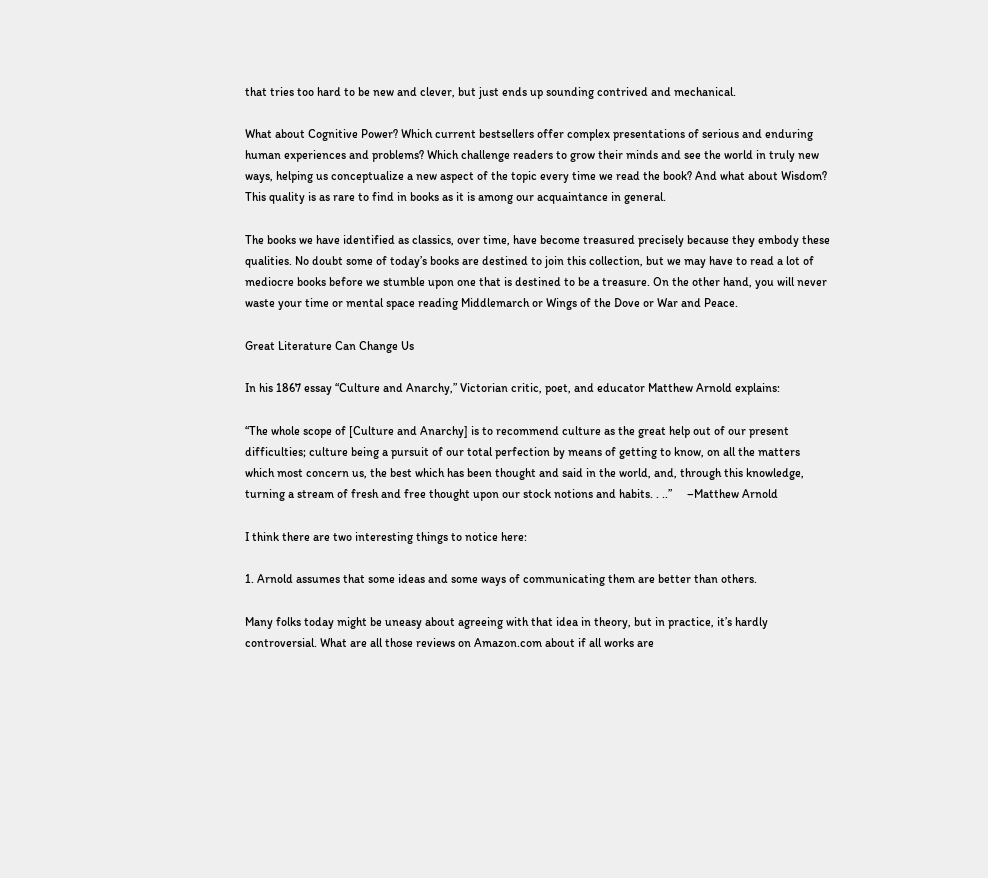that tries too hard to be new and clever, but just ends up sounding contrived and mechanical.

What about Cognitive Power? Which current bestsellers offer complex presentations of serious and enduring human experiences and problems? Which challenge readers to grow their minds and see the world in truly new ways, helping us conceptualize a new aspect of the topic every time we read the book? And what about Wisdom? This quality is as rare to find in books as it is among our acquaintance in general.

The books we have identified as classics, over time, have become treasured precisely because they embody these qualities. No doubt some of today’s books are destined to join this collection, but we may have to read a lot of mediocre books before we stumble upon one that is destined to be a treasure. On the other hand, you will never waste your time or mental space reading Middlemarch or Wings of the Dove or War and Peace.

Great Literature Can Change Us

In his 1867 essay “Culture and Anarchy,” Victorian critic, poet, and educator Matthew Arnold explains:

“The whole scope of [Culture and Anarchy] is to recommend culture as the great help out of our present difficulties; culture being a pursuit of our total perfection by means of getting to know, on all the matters which most concern us, the best which has been thought and said in the world, and, through this knowledge, turning a stream of fresh and free thought upon our stock notions and habits. . ..”     –Matthew Arnold

I think there are two interesting things to notice here:

1. Arnold assumes that some ideas and some ways of communicating them are better than others.

Many folks today might be uneasy about agreeing with that idea in theory, but in practice, it’s hardly controversial. What are all those reviews on Amazon.com about if all works are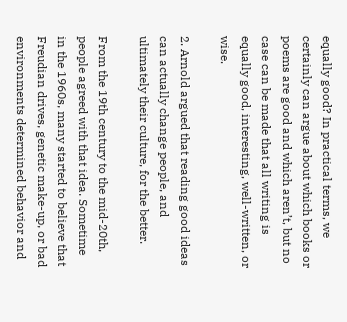equally good? In practical terms, we certainly can argue about which books or poems are good and which aren’t, but no case can be made that all writing is equally good, interesting, well-written, or wise.

2. Arnold argued that reading good ideas can actually change people, and ultimately their culture, for the better.

From the 19th century to the mid-20th, people agreed with that idea. Sometime in the 1960s, many started to believe that Freudian drives, genetic make-up, or bad environments determined behavior and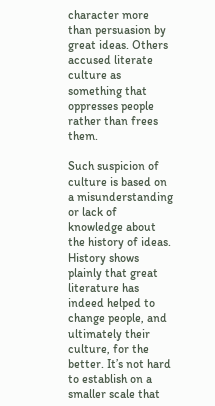character more than persuasion by great ideas. Others accused literate culture as something that oppresses people rather than frees them.

Such suspicion of culture is based on a misunderstanding or lack of knowledge about the history of ideas. History shows plainly that great literature has indeed helped to change people, and ultimately their culture, for the better. It’s not hard to establish on a smaller scale that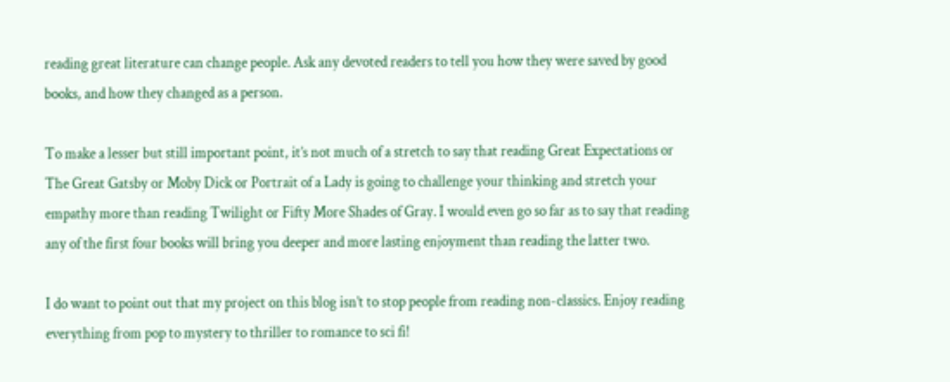reading great literature can change people. Ask any devoted readers to tell you how they were saved by good books, and how they changed as a person.

To make a lesser but still important point, it’s not much of a stretch to say that reading Great Expectations or The Great Gatsby or Moby Dick or Portrait of a Lady is going to challenge your thinking and stretch your empathy more than reading Twilight or Fifty More Shades of Gray. I would even go so far as to say that reading any of the first four books will bring you deeper and more lasting enjoyment than reading the latter two.

I do want to point out that my project on this blog isn’t to stop people from reading non-classics. Enjoy reading everything from pop to mystery to thriller to romance to sci fi!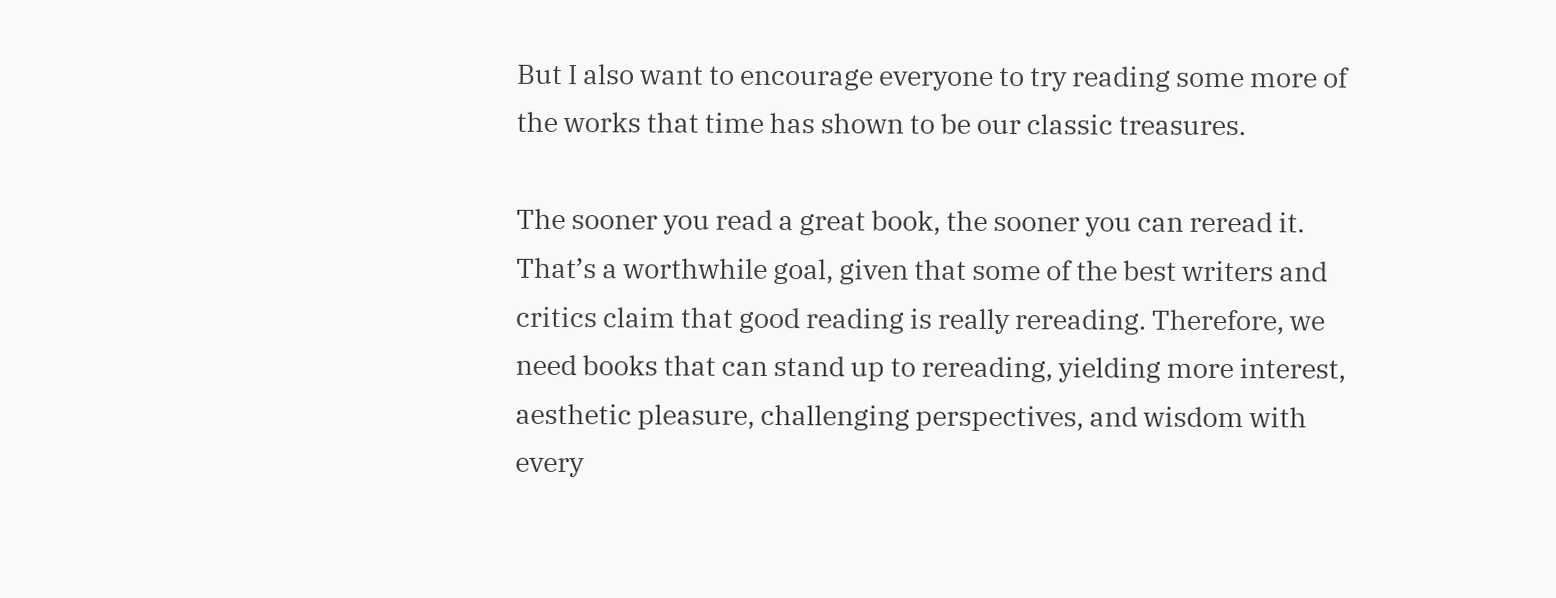But I also want to encourage everyone to try reading some more of the works that time has shown to be our classic treasures.

The sooner you read a great book, the sooner you can reread it. That’s a worthwhile goal, given that some of the best writers and critics claim that good reading is really rereading. Therefore, we need books that can stand up to rereading, yielding more interest, aesthetic pleasure, challenging perspectives, and wisdom with every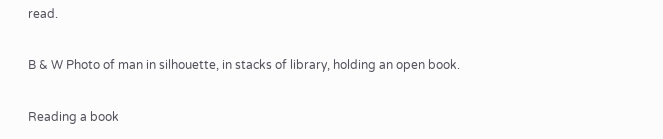read.

B & W Photo of man in silhouette, in stacks of library, holding an open book.

Reading a book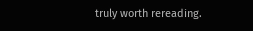truly worth rereading.